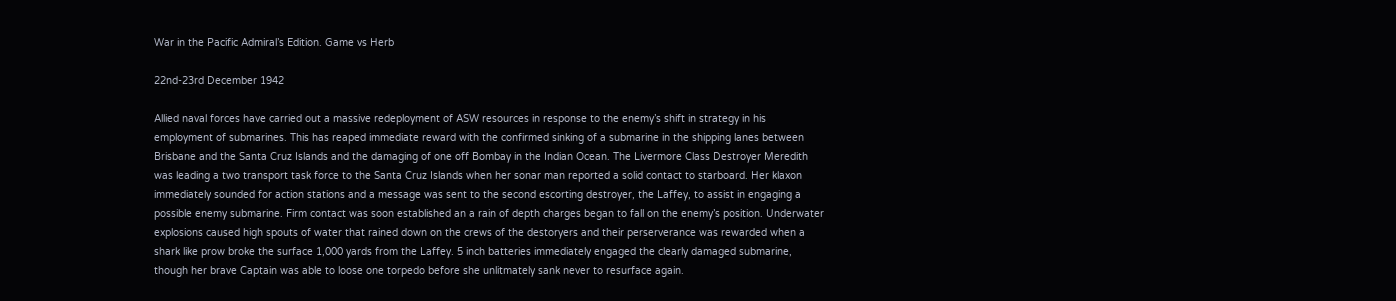War in the Pacific Admiral’s Edition. Game vs Herb

22nd-23rd December 1942

Allied naval forces have carried out a massive redeployment of ASW resources in response to the enemy’s shift in strategy in his employment of submarines. This has reaped immediate reward with the confirmed sinking of a submarine in the shipping lanes between Brisbane and the Santa Cruz Islands and the damaging of one off Bombay in the Indian Ocean. The Livermore Class Destroyer Meredith was leading a two transport task force to the Santa Cruz Islands when her sonar man reported a solid contact to starboard. Her klaxon immediately sounded for action stations and a message was sent to the second escorting destroyer, the Laffey, to assist in engaging a possible enemy submarine. Firm contact was soon established an a rain of depth charges began to fall on the enemy’s position. Underwater explosions caused high spouts of water that rained down on the crews of the destoryers and their perserverance was rewarded when a shark like prow broke the surface 1,000 yards from the Laffey. 5 inch batteries immediately engaged the clearly damaged submarine, though her brave Captain was able to loose one torpedo before she unlitmately sank never to resurface again.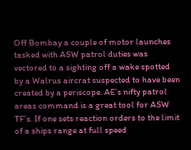Off Bombay a couple of motor launches tasked with ASW patrol duties was vectored to a sighting off a wake spotted by a Walrus aircrat suspected to have been created by a periscope. AE’s nifty patrol areas command is a great tool for ASW TF’s. If one sets reaction orders to the limit of a ships range at full speed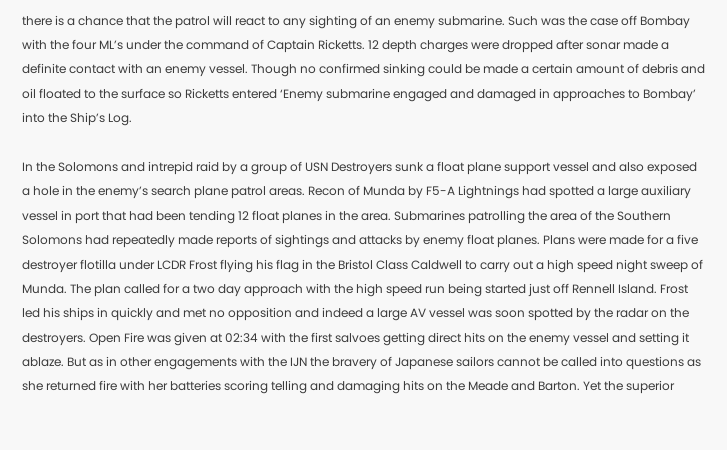there is a chance that the patrol will react to any sighting of an enemy submarine. Such was the case off Bombay with the four ML’s under the command of Captain Ricketts. 12 depth charges were dropped after sonar made a definite contact with an enemy vessel. Though no confirmed sinking could be made a certain amount of debris and oil floated to the surface so Ricketts entered ‘Enemy submarine engaged and damaged in approaches to Bombay’ into the Ship’s Log.

In the Solomons and intrepid raid by a group of USN Destroyers sunk a float plane support vessel and also exposed a hole in the enemy’s search plane patrol areas. Recon of Munda by F5-A Lightnings had spotted a large auxiliary vessel in port that had been tending 12 float planes in the area. Submarines patrolling the area of the Southern Solomons had repeatedly made reports of sightings and attacks by enemy float planes. Plans were made for a five destroyer flotilla under LCDR Frost flying his flag in the Bristol Class Caldwell to carry out a high speed night sweep of Munda. The plan called for a two day approach with the high speed run being started just off Rennell Island. Frost led his ships in quickly and met no opposition and indeed a large AV vessel was soon spotted by the radar on the destroyers. Open Fire was given at 02:34 with the first salvoes getting direct hits on the enemy vessel and setting it ablaze. But as in other engagements with the IJN the bravery of Japanese sailors cannot be called into questions as she returned fire with her batteries scoring telling and damaging hits on the Meade and Barton. Yet the superior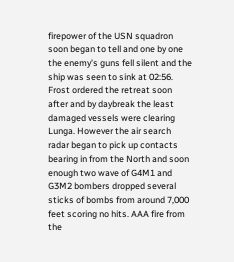firepower of the USN squadron soon began to tell and one by one the enemy’s guns fell silent and the ship was seen to sink at 02:56. Frost ordered the retreat soon after and by daybreak the least damaged vessels were clearing Lunga. However the air search radar began to pick up contacts bearing in from the North and soon enough two wave of G4M1 and G3M2 bombers dropped several sticks of bombs from around 7,000 feet scoring no hits. AAA fire from the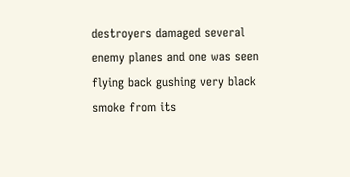destroyers damaged several enemy planes and one was seen flying back gushing very black smoke from its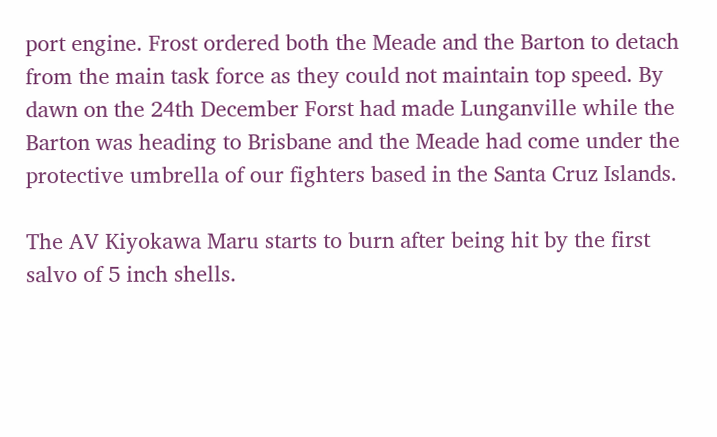port engine. Frost ordered both the Meade and the Barton to detach from the main task force as they could not maintain top speed. By dawn on the 24th December Forst had made Lunganville while the Barton was heading to Brisbane and the Meade had come under the protective umbrella of our fighters based in the Santa Cruz Islands.

The AV Kiyokawa Maru starts to burn after being hit by the first salvo of 5 inch shells.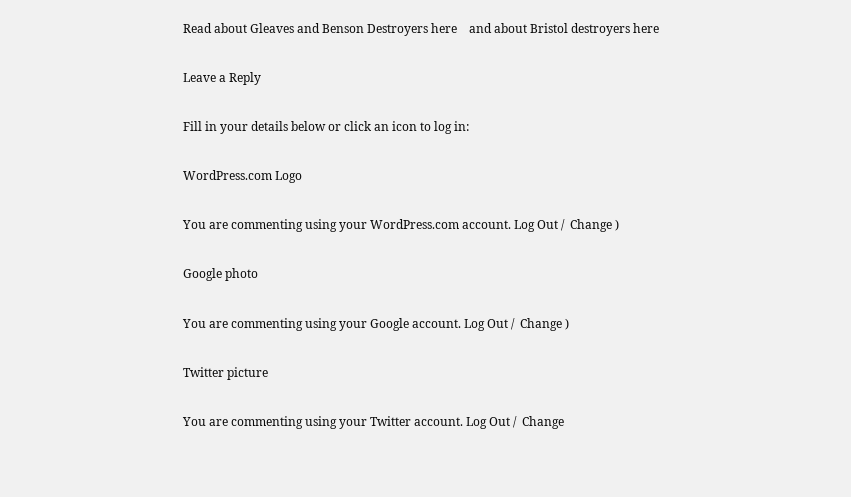Read about Gleaves and Benson Destroyers here    and about Bristol destroyers here

Leave a Reply

Fill in your details below or click an icon to log in:

WordPress.com Logo

You are commenting using your WordPress.com account. Log Out /  Change )

Google photo

You are commenting using your Google account. Log Out /  Change )

Twitter picture

You are commenting using your Twitter account. Log Out /  Change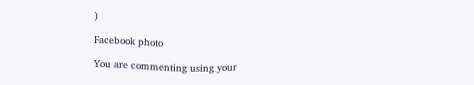)

Facebook photo

You are commenting using your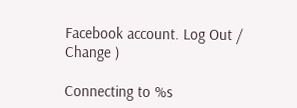Facebook account. Log Out /  Change )

Connecting to %s